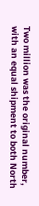Two million was the original number, with an equal shipment to both North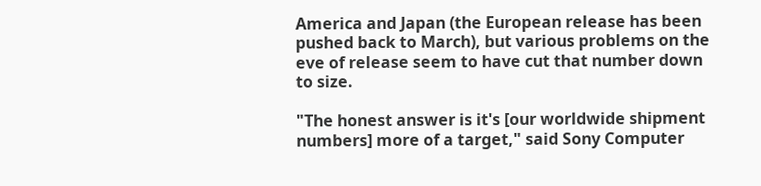America and Japan (the European release has been pushed back to March), but various problems on the eve of release seem to have cut that number down to size.

"The honest answer is it's [our worldwide shipment numbers] more of a target," said Sony Computer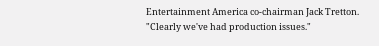Entertainment America co-chairman Jack Tretton. "Clearly we've had production issues."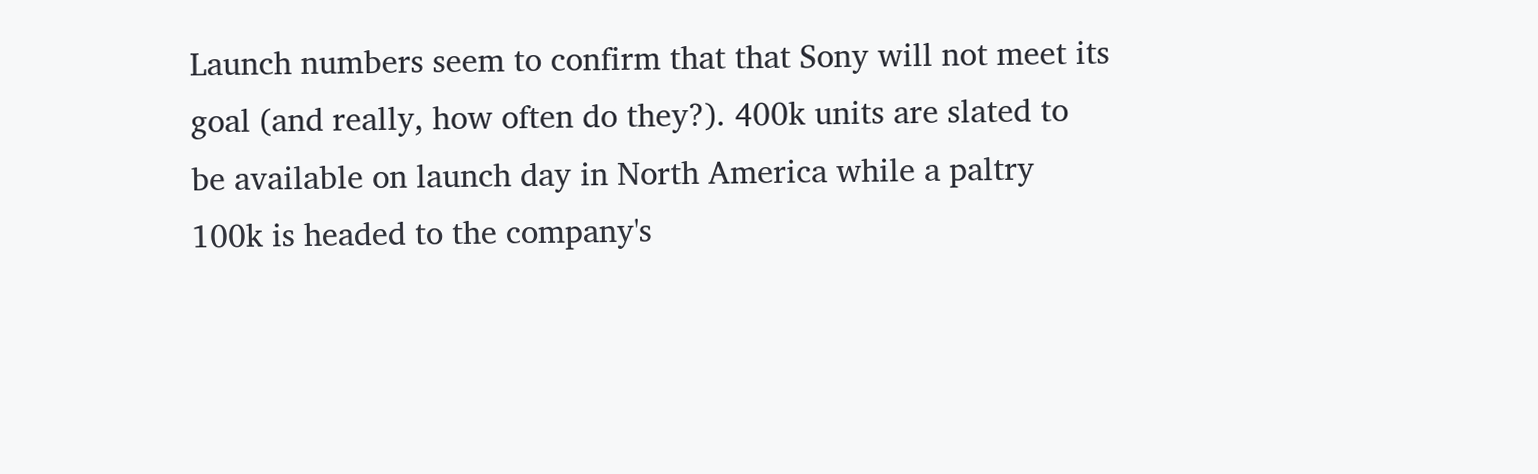Launch numbers seem to confirm that that Sony will not meet its goal (and really, how often do they?). 400k units are slated to be available on launch day in North America while a paltry 100k is headed to the company's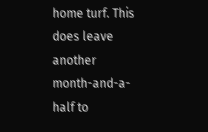home turf. This does leave another month-and-a-half to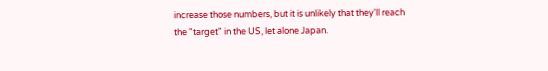increase those numbers, but it is unlikely that they'll reach the "target" in the US, let alone Japan.